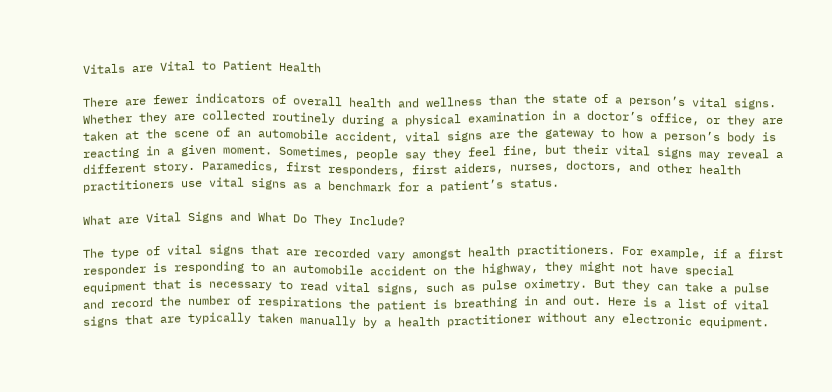Vitals are Vital to Patient Health

There are fewer indicators of overall health and wellness than the state of a person’s vital signs. Whether they are collected routinely during a physical examination in a doctor’s office, or they are taken at the scene of an automobile accident, vital signs are the gateway to how a person’s body is reacting in a given moment. Sometimes, people say they feel fine, but their vital signs may reveal a different story. Paramedics, first responders, first aiders, nurses, doctors, and other health practitioners use vital signs as a benchmark for a patient’s status.

What are Vital Signs and What Do They Include?

The type of vital signs that are recorded vary amongst health practitioners. For example, if a first responder is responding to an automobile accident on the highway, they might not have special equipment that is necessary to read vital signs, such as pulse oximetry. But they can take a pulse and record the number of respirations the patient is breathing in and out. Here is a list of vital signs that are typically taken manually by a health practitioner without any electronic equipment.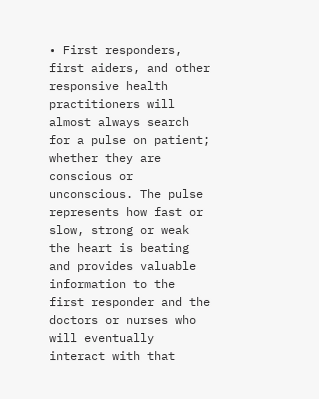• First responders, first aiders, and other responsive health practitioners will almost always search for a pulse on patient; whether they are conscious or unconscious. The pulse represents how fast or slow, strong or weak the heart is beating and provides valuable information to the first responder and the doctors or nurses who will eventually interact with that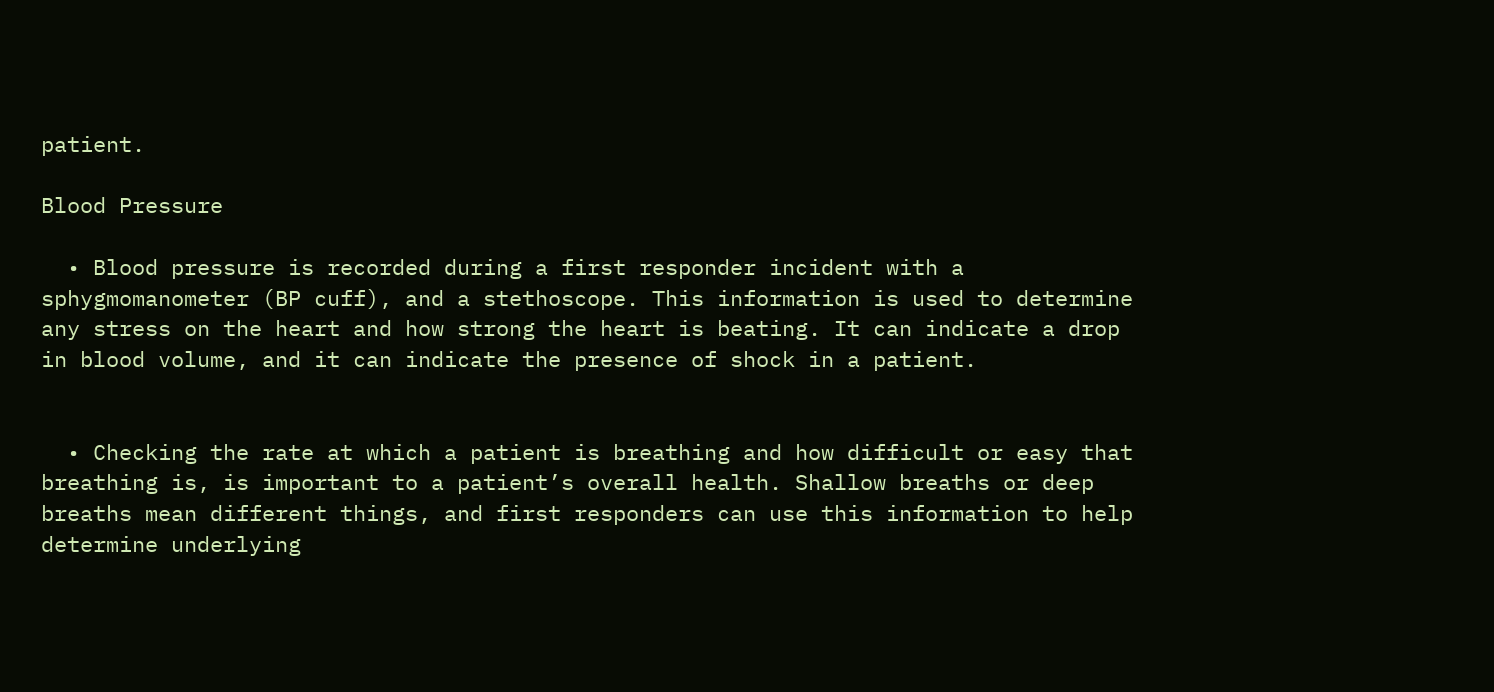patient.

Blood Pressure

  • Blood pressure is recorded during a first responder incident with a sphygmomanometer (BP cuff), and a stethoscope. This information is used to determine any stress on the heart and how strong the heart is beating. It can indicate a drop in blood volume, and it can indicate the presence of shock in a patient.


  • Checking the rate at which a patient is breathing and how difficult or easy that breathing is, is important to a patient’s overall health. Shallow breaths or deep breaths mean different things, and first responders can use this information to help determine underlying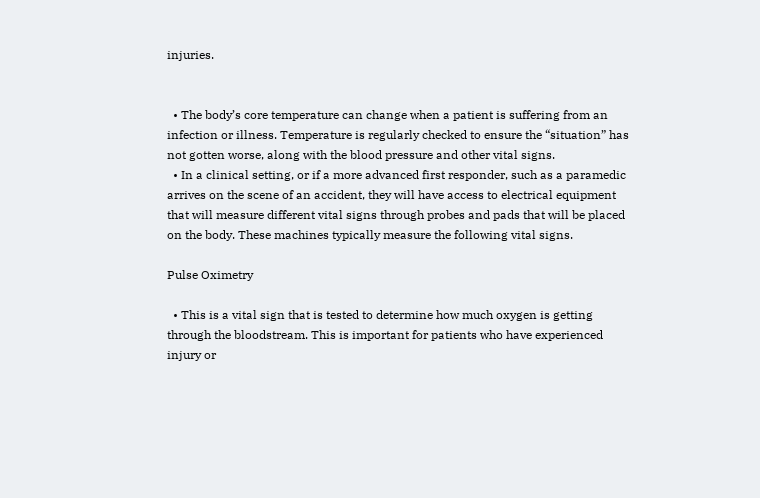injuries.


  • The body’s core temperature can change when a patient is suffering from an infection or illness. Temperature is regularly checked to ensure the “situation” has not gotten worse, along with the blood pressure and other vital signs.
  • In a clinical setting, or if a more advanced first responder, such as a paramedic arrives on the scene of an accident, they will have access to electrical equipment that will measure different vital signs through probes and pads that will be placed on the body. These machines typically measure the following vital signs.

Pulse Oximetry

  • This is a vital sign that is tested to determine how much oxygen is getting through the bloodstream. This is important for patients who have experienced injury or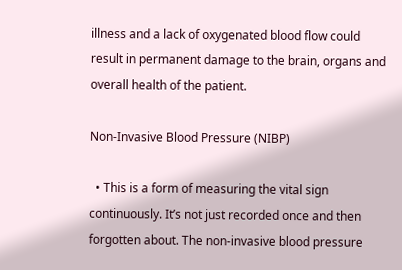illness and a lack of oxygenated blood flow could result in permanent damage to the brain, organs and overall health of the patient.

Non-Invasive Blood Pressure (NIBP)

  • This is a form of measuring the vital sign continuously. It’s not just recorded once and then forgotten about. The non-invasive blood pressure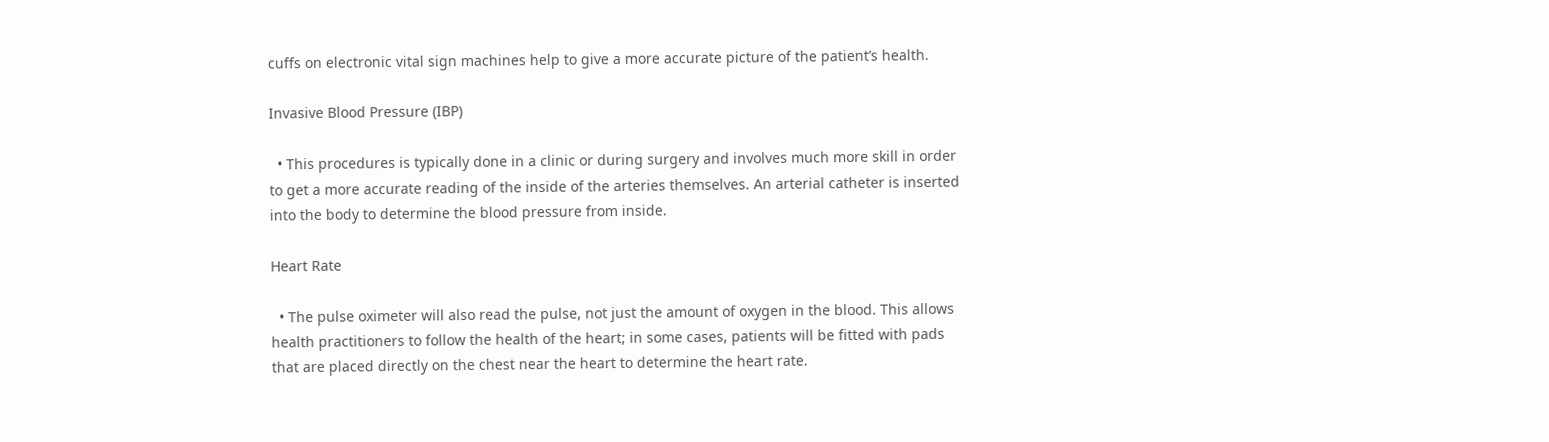cuffs on electronic vital sign machines help to give a more accurate picture of the patient’s health.

Invasive Blood Pressure (IBP)

  • This procedures is typically done in a clinic or during surgery and involves much more skill in order to get a more accurate reading of the inside of the arteries themselves. An arterial catheter is inserted into the body to determine the blood pressure from inside.

Heart Rate

  • The pulse oximeter will also read the pulse, not just the amount of oxygen in the blood. This allows health practitioners to follow the health of the heart; in some cases, patients will be fitted with pads that are placed directly on the chest near the heart to determine the heart rate.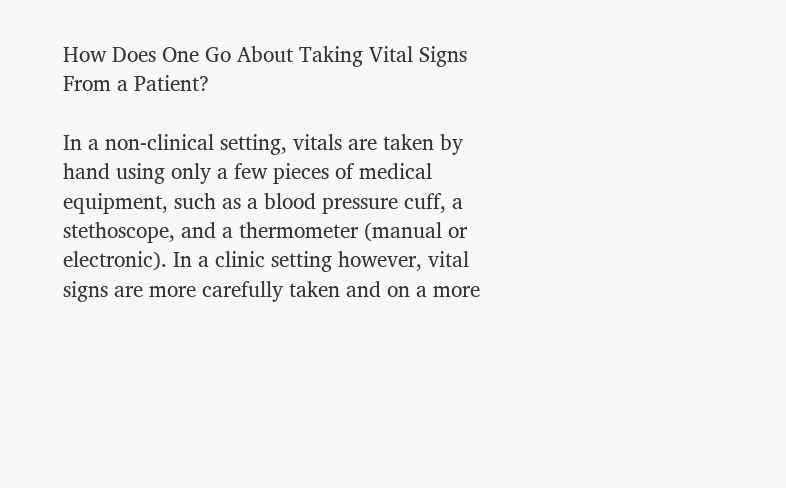How Does One Go About Taking Vital Signs From a Patient?

In a non-clinical setting, vitals are taken by hand using only a few pieces of medical equipment, such as a blood pressure cuff, a stethoscope, and a thermometer (manual or electronic). In a clinic setting however, vital signs are more carefully taken and on a more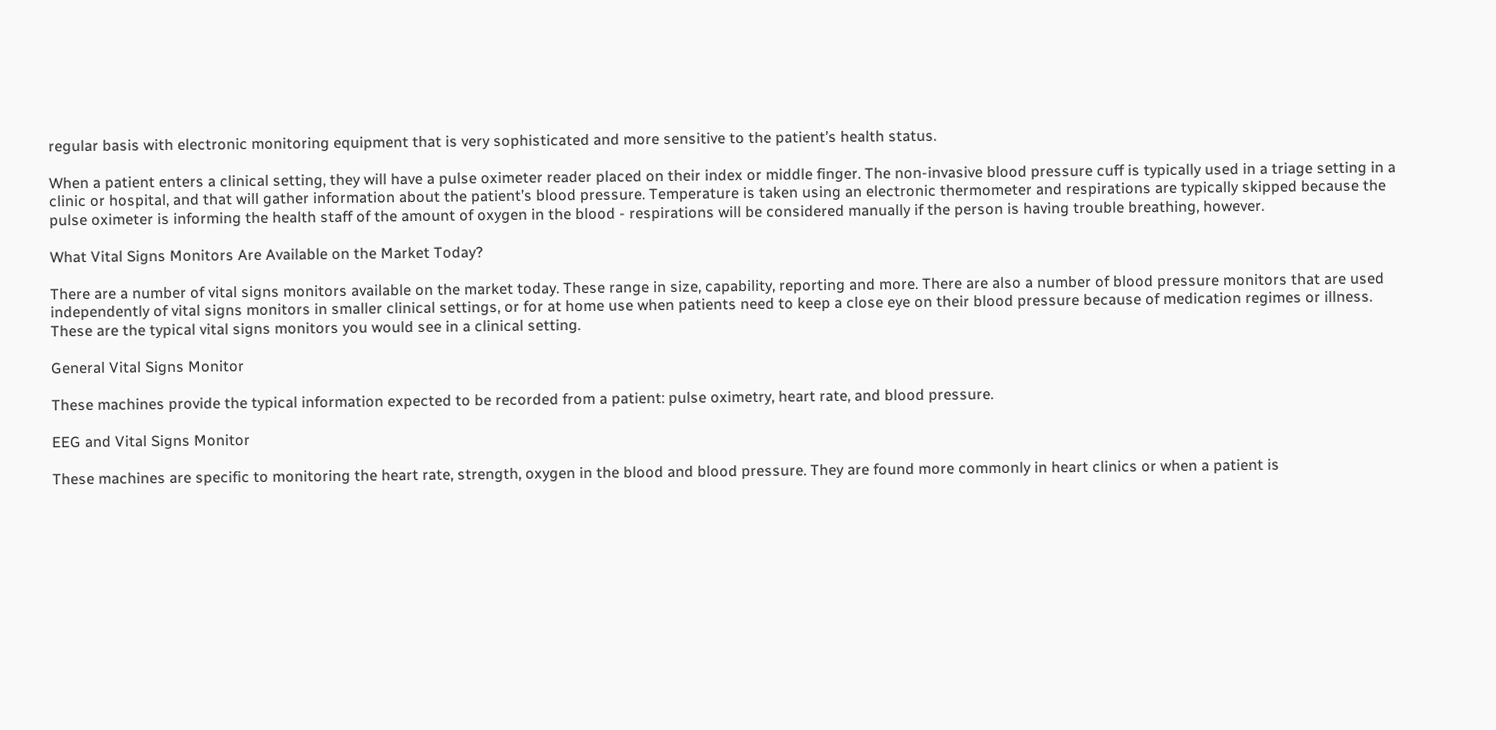regular basis with electronic monitoring equipment that is very sophisticated and more sensitive to the patient’s health status.

When a patient enters a clinical setting, they will have a pulse oximeter reader placed on their index or middle finger. The non-invasive blood pressure cuff is typically used in a triage setting in a clinic or hospital, and that will gather information about the patient’s blood pressure. Temperature is taken using an electronic thermometer and respirations are typically skipped because the pulse oximeter is informing the health staff of the amount of oxygen in the blood - respirations will be considered manually if the person is having trouble breathing, however.

What Vital Signs Monitors Are Available on the Market Today?

There are a number of vital signs monitors available on the market today. These range in size, capability, reporting and more. There are also a number of blood pressure monitors that are used independently of vital signs monitors in smaller clinical settings, or for at home use when patients need to keep a close eye on their blood pressure because of medication regimes or illness. These are the typical vital signs monitors you would see in a clinical setting.

General Vital Signs Monitor

These machines provide the typical information expected to be recorded from a patient: pulse oximetry, heart rate, and blood pressure.

EEG and Vital Signs Monitor

These machines are specific to monitoring the heart rate, strength, oxygen in the blood and blood pressure. They are found more commonly in heart clinics or when a patient is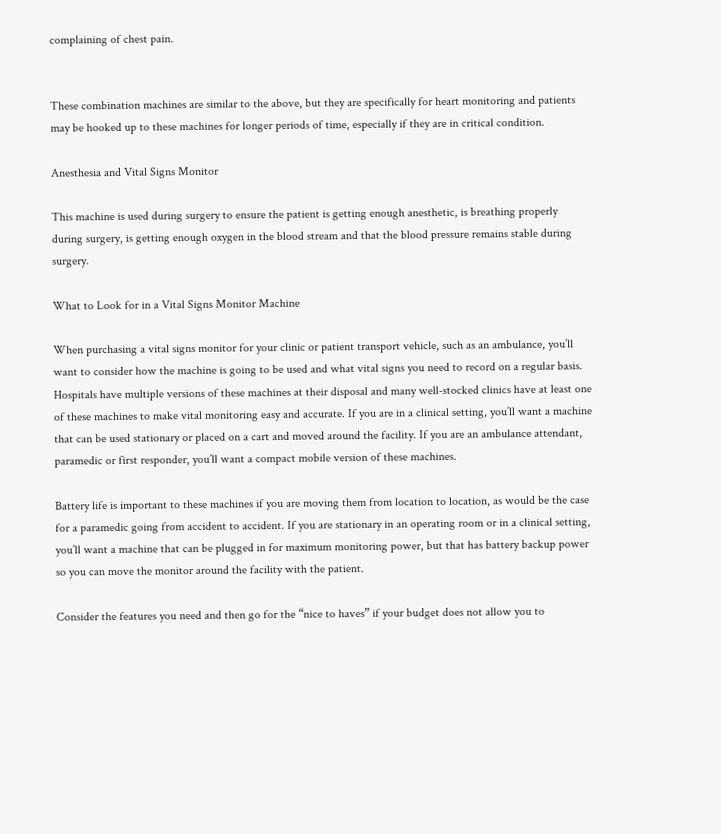complaining of chest pain.


These combination machines are similar to the above, but they are specifically for heart monitoring and patients may be hooked up to these machines for longer periods of time, especially if they are in critical condition.

Anesthesia and Vital Signs Monitor

This machine is used during surgery to ensure the patient is getting enough anesthetic, is breathing properly during surgery, is getting enough oxygen in the blood stream and that the blood pressure remains stable during surgery.

What to Look for in a Vital Signs Monitor Machine

When purchasing a vital signs monitor for your clinic or patient transport vehicle, such as an ambulance, you’ll want to consider how the machine is going to be used and what vital signs you need to record on a regular basis. Hospitals have multiple versions of these machines at their disposal and many well-stocked clinics have at least one of these machines to make vital monitoring easy and accurate. If you are in a clinical setting, you’ll want a machine that can be used stationary or placed on a cart and moved around the facility. If you are an ambulance attendant, paramedic or first responder, you’ll want a compact mobile version of these machines.

Battery life is important to these machines if you are moving them from location to location, as would be the case for a paramedic going from accident to accident. If you are stationary in an operating room or in a clinical setting, you’ll want a machine that can be plugged in for maximum monitoring power, but that has battery backup power so you can move the monitor around the facility with the patient.

Consider the features you need and then go for the “nice to haves” if your budget does not allow you to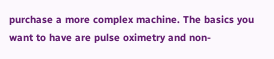purchase a more complex machine. The basics you want to have are pulse oximetry and non-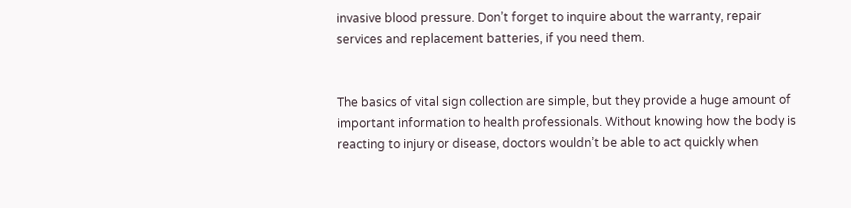invasive blood pressure. Don’t forget to inquire about the warranty, repair services and replacement batteries, if you need them.


The basics of vital sign collection are simple, but they provide a huge amount of important information to health professionals. Without knowing how the body is reacting to injury or disease, doctors wouldn’t be able to act quickly when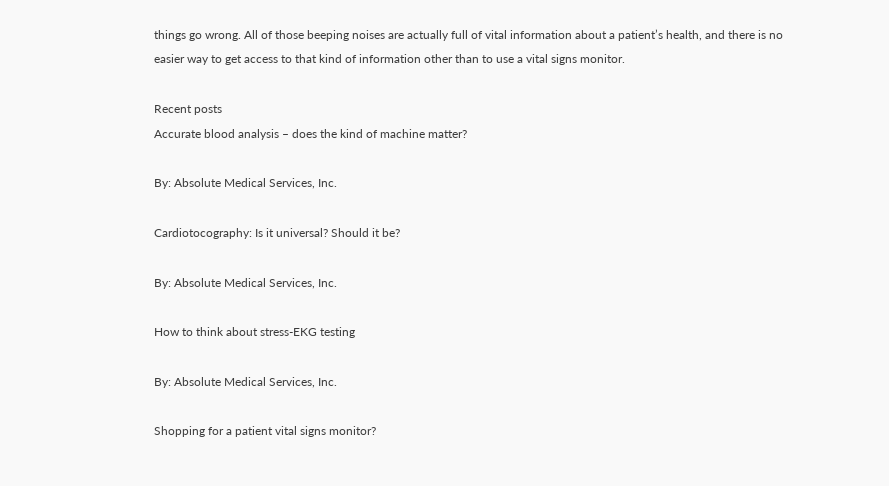things go wrong. All of those beeping noises are actually full of vital information about a patient’s health, and there is no easier way to get access to that kind of information other than to use a vital signs monitor.

Recent posts
Accurate blood analysis – does the kind of machine matter?

By: Absolute Medical Services, Inc.

Cardiotocography: Is it universal? Should it be?

By: Absolute Medical Services, Inc.

How to think about stress-EKG testing

By: Absolute Medical Services, Inc.

Shopping for a patient vital signs monitor?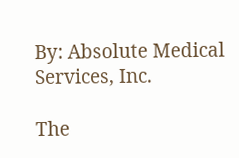By: Absolute Medical Services, Inc.

The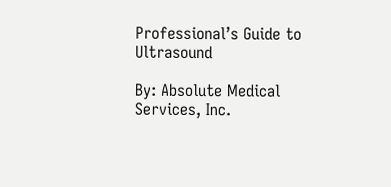Professional’s Guide to Ultrasound

By: Absolute Medical Services, Inc.